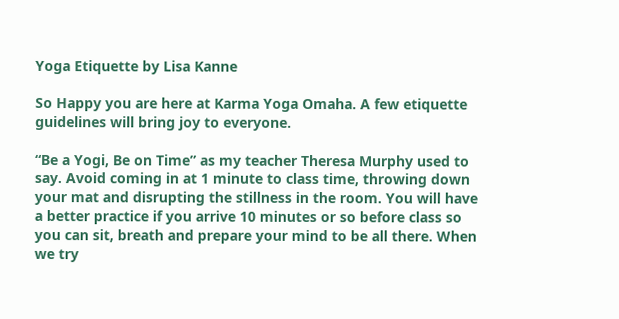Yoga Etiquette by Lisa Kanne

So Happy you are here at Karma Yoga Omaha. A few etiquette guidelines will bring joy to everyone.

“Be a Yogi, Be on Time” as my teacher Theresa Murphy used to say. Avoid coming in at 1 minute to class time, throwing down your mat and disrupting the stillness in the room. You will have a better practice if you arrive 10 minutes or so before class so you can sit, breath and prepare your mind to be all there. When we try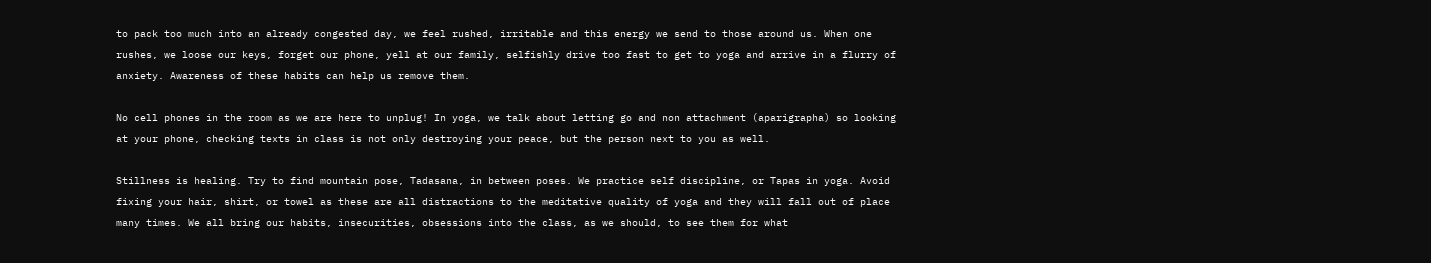to pack too much into an already congested day, we feel rushed, irritable and this energy we send to those around us. When one rushes, we loose our keys, forget our phone, yell at our family, selfishly drive too fast to get to yoga and arrive in a flurry of anxiety. Awareness of these habits can help us remove them.

No cell phones in the room as we are here to unplug! In yoga, we talk about letting go and non attachment (aparigrapha) so looking at your phone, checking texts in class is not only destroying your peace, but the person next to you as well.

Stillness is healing. Try to find mountain pose, Tadasana, in between poses. We practice self discipline, or Tapas in yoga. Avoid fixing your hair, shirt, or towel as these are all distractions to the meditative quality of yoga and they will fall out of place many times. We all bring our habits, insecurities, obsessions into the class, as we should, to see them for what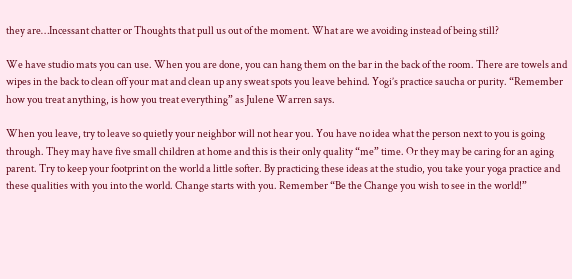they are…Incessant chatter or Thoughts that pull us out of the moment. What are we avoiding instead of being still?

We have studio mats you can use. When you are done, you can hang them on the bar in the back of the room. There are towels and wipes in the back to clean off your mat and clean up any sweat spots you leave behind. Yogi’s practice saucha or purity. “Remember how you treat anything, is how you treat everything” as Julene Warren says.

When you leave, try to leave so quietly your neighbor will not hear you. You have no idea what the person next to you is going through. They may have five small children at home and this is their only quality “me” time. Or they may be caring for an aging parent. Try to keep your footprint on the world a little softer. By practicing these ideas at the studio, you take your yoga practice and these qualities with you into the world. Change starts with you. Remember “Be the Change you wish to see in the world!”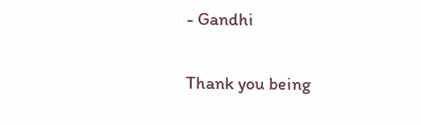- Gandhi

Thank you being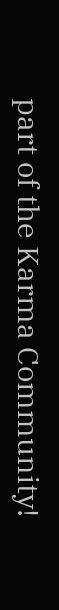part of the Karma Community!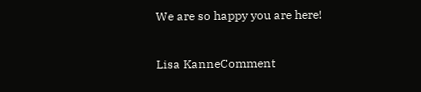We are so happy you are here!

Lisa KanneComment